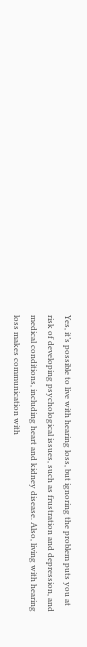Yes, it’s possible to live with hearing loss, but ignoring the problem puts you at risk of developing psychological issues, such as frustration and depression, and medical conditions, including heart and kidney disease. Also, living with hearing loss makes communication with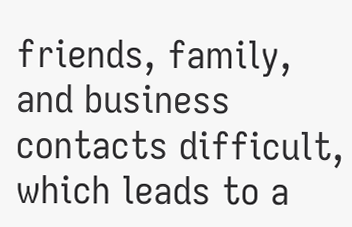friends, family, and business contacts difficult, which leads to a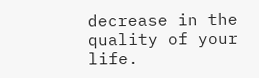decrease in the quality of your life.